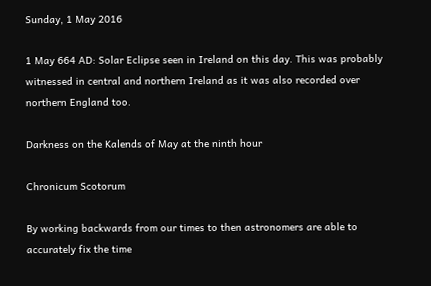Sunday, 1 May 2016

1 May 664 AD: Solar Eclipse seen in Ireland on this day. This was probably witnessed in central and northern Ireland as it was also recorded over northern England too.

Darkness on the Kalends of May at the ninth hour

Chronicum Scotorum

By working backwards from our times to then astronomers are able to accurately fix the time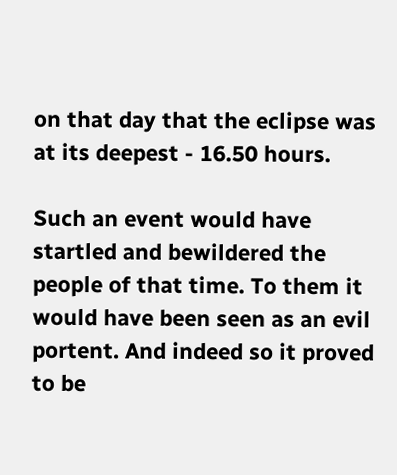on that day that the eclipse was at its deepest - 16.50 hours.

Such an event would have startled and bewildered the people of that time. To them it would have been seen as an evil portent. And indeed so it proved to be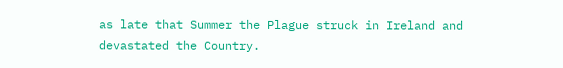as late that Summer the Plague struck in Ireland and devastated the Country.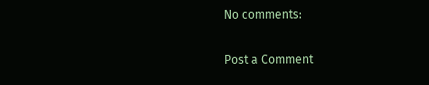No comments:

Post a Comment